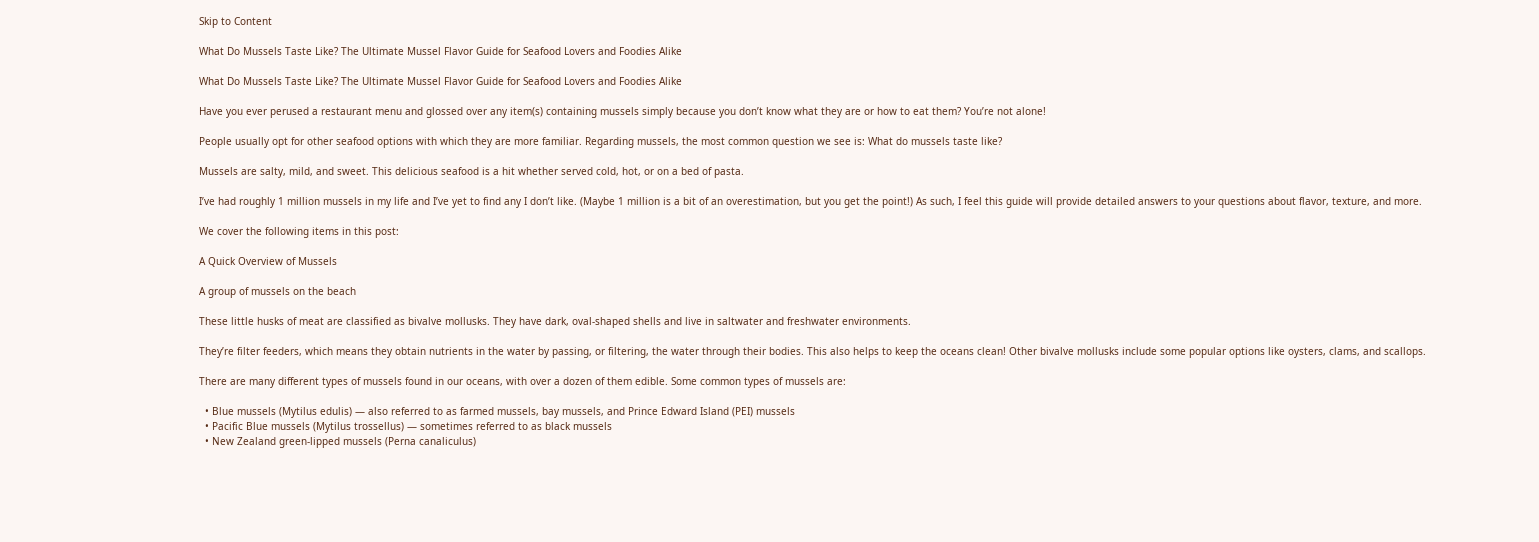Skip to Content

What Do Mussels Taste Like? The Ultimate Mussel Flavor Guide for Seafood Lovers and Foodies Alike

What Do Mussels Taste Like? The Ultimate Mussel Flavor Guide for Seafood Lovers and Foodies Alike

Have you ever perused a restaurant menu and glossed over any item(s) containing mussels simply because you don’t know what they are or how to eat them? You’re not alone!

People usually opt for other seafood options with which they are more familiar. Regarding mussels, the most common question we see is: What do mussels taste like?

Mussels are salty, mild, and sweet. This delicious seafood is a hit whether served cold, hot, or on a bed of pasta.

I’ve had roughly 1 million mussels in my life and I’ve yet to find any I don’t like. (Maybe 1 million is a bit of an overestimation, but you get the point!) As such, I feel this guide will provide detailed answers to your questions about flavor, texture, and more.

We cover the following items in this post:

A Quick Overview of Mussels

A group of mussels on the beach

These little husks of meat are classified as bivalve mollusks. They have dark, oval-shaped shells and live in saltwater and freshwater environments.

They’re filter feeders, which means they obtain nutrients in the water by passing, or filtering, the water through their bodies. This also helps to keep the oceans clean! Other bivalve mollusks include some popular options like oysters, clams, and scallops.

There are many different types of mussels found in our oceans, with over a dozen of them edible. Some common types of mussels are:

  • Blue mussels (Mytilus edulis) — also referred to as farmed mussels, bay mussels, and Prince Edward Island (PEI) mussels
  • Pacific Blue mussels (Mytilus trossellus) — sometimes referred to as black mussels
  • New Zealand green-lipped mussels (Perna canaliculus)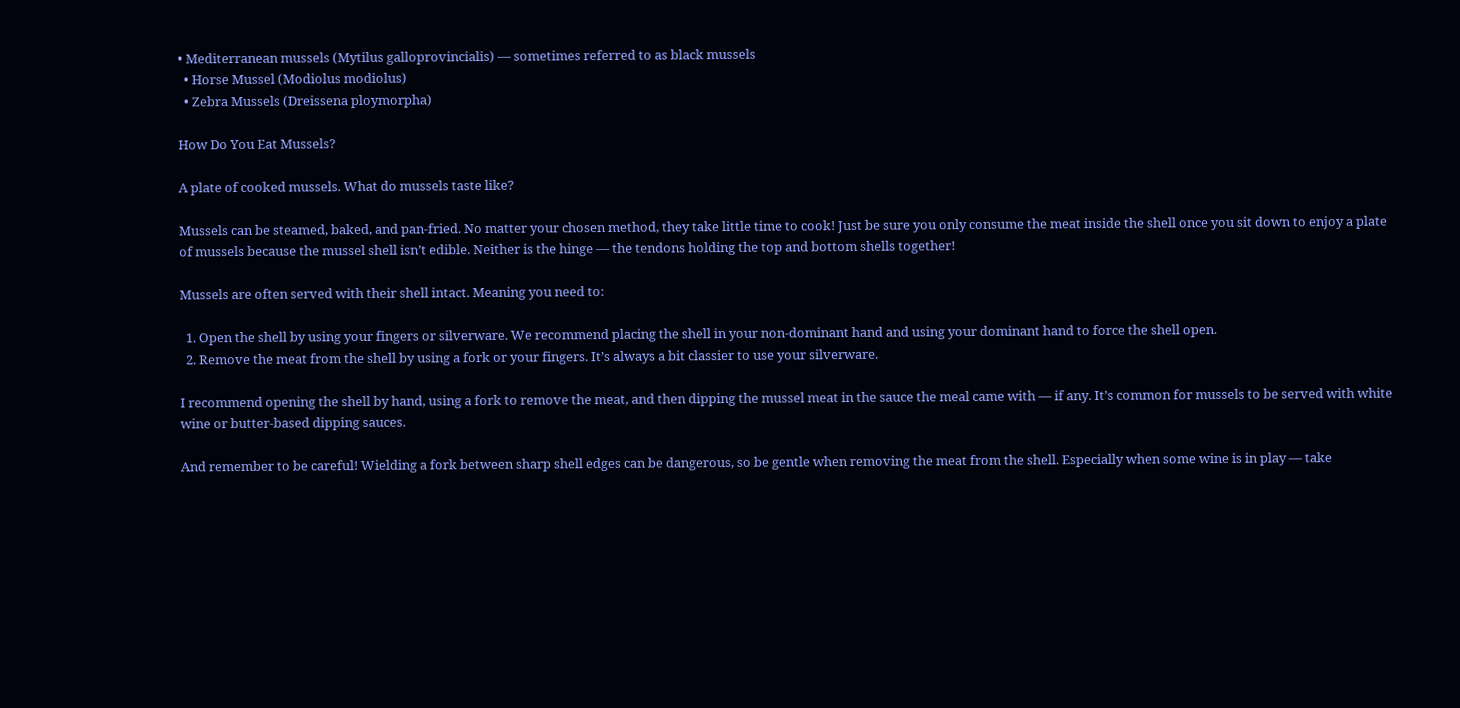• Mediterranean mussels (Mytilus galloprovincialis) — sometimes referred to as black mussels
  • Horse Mussel (Modiolus modiolus)
  • Zebra Mussels (Dreissena ploymorpha)

How Do You Eat Mussels?

A plate of cooked mussels. What do mussels taste like?

Mussels can be steamed, baked, and pan-fried. No matter your chosen method, they take little time to cook! Just be sure you only consume the meat inside the shell once you sit down to enjoy a plate of mussels because the mussel shell isn’t edible. Neither is the hinge — the tendons holding the top and bottom shells together!

Mussels are often served with their shell intact. Meaning you need to:

  1. Open the shell by using your fingers or silverware. We recommend placing the shell in your non-dominant hand and using your dominant hand to force the shell open.
  2. Remove the meat from the shell by using a fork or your fingers. It’s always a bit classier to use your silverware.

I recommend opening the shell by hand, using a fork to remove the meat, and then dipping the mussel meat in the sauce the meal came with — if any. It’s common for mussels to be served with white wine or butter-based dipping sauces.

And remember to be careful! Wielding a fork between sharp shell edges can be dangerous, so be gentle when removing the meat from the shell. Especially when some wine is in play — take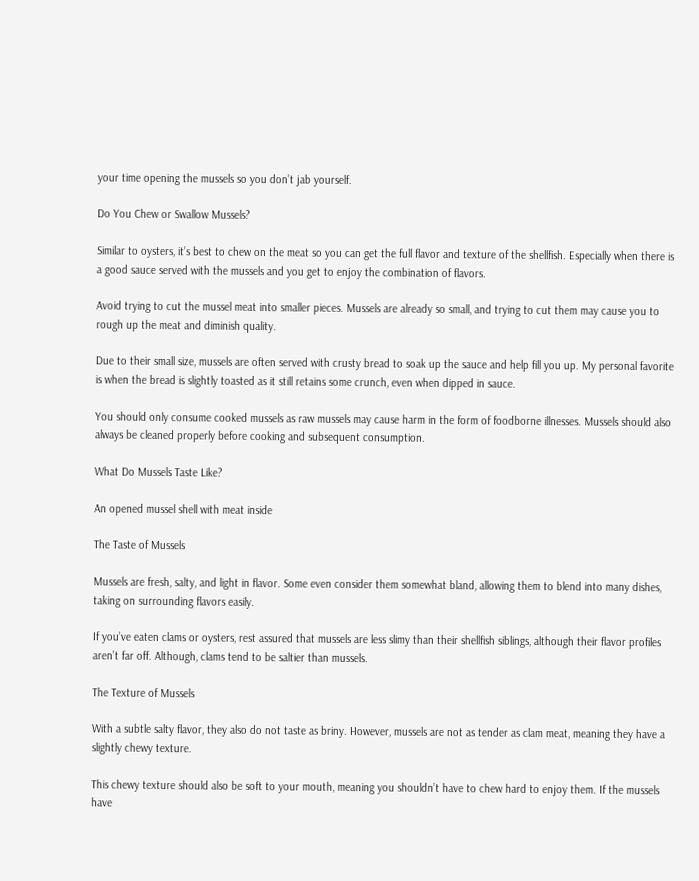your time opening the mussels so you don’t jab yourself.

Do You Chew or Swallow Mussels?

Similar to oysters, it’s best to chew on the meat so you can get the full flavor and texture of the shellfish. Especially when there is a good sauce served with the mussels and you get to enjoy the combination of flavors.

Avoid trying to cut the mussel meat into smaller pieces. Mussels are already so small, and trying to cut them may cause you to rough up the meat and diminish quality.

Due to their small size, mussels are often served with crusty bread to soak up the sauce and help fill you up. My personal favorite is when the bread is slightly toasted as it still retains some crunch, even when dipped in sauce.

You should only consume cooked mussels as raw mussels may cause harm in the form of foodborne illnesses. Mussels should also always be cleaned properly before cooking and subsequent consumption.

What Do Mussels Taste Like?

An opened mussel shell with meat inside

The Taste of Mussels

Mussels are fresh, salty, and light in flavor. Some even consider them somewhat bland, allowing them to blend into many dishes, taking on surrounding flavors easily.

If you’ve eaten clams or oysters, rest assured that mussels are less slimy than their shellfish siblings, although their flavor profiles aren’t far off. Although, clams tend to be saltier than mussels.

The Texture of Mussels

With a subtle salty flavor, they also do not taste as briny. However, mussels are not as tender as clam meat, meaning they have a slightly chewy texture.

This chewy texture should also be soft to your mouth, meaning you shouldn’t have to chew hard to enjoy them. If the mussels have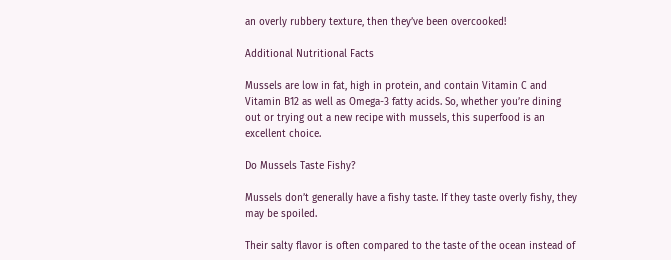an overly rubbery texture, then they’ve been overcooked!

Additional Nutritional Facts

Mussels are low in fat, high in protein, and contain Vitamin C and Vitamin B12 as well as Omega-3 fatty acids. So, whether you’re dining out or trying out a new recipe with mussels, this superfood is an excellent choice.

Do Mussels Taste Fishy?

Mussels don’t generally have a fishy taste. If they taste overly fishy, they may be spoiled.

Their salty flavor is often compared to the taste of the ocean instead of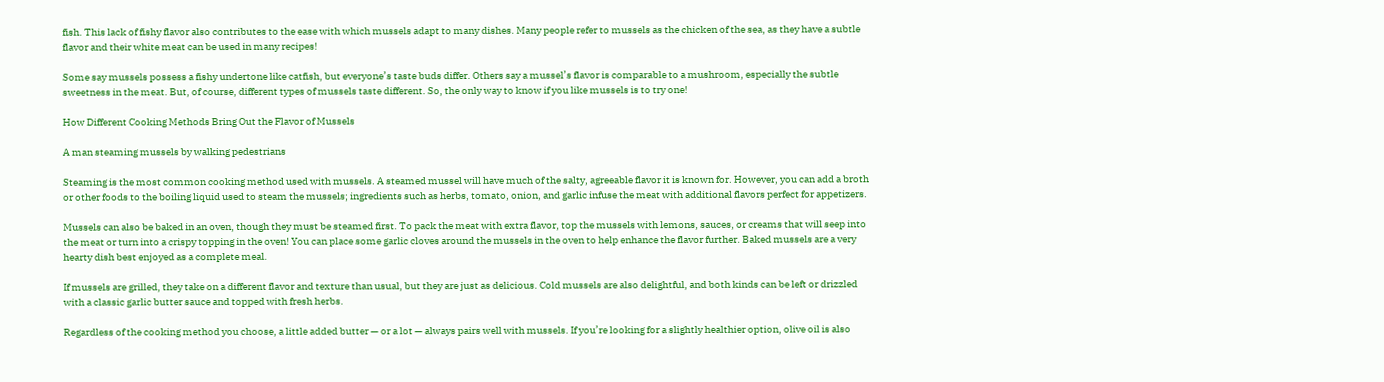fish. This lack of fishy flavor also contributes to the ease with which mussels adapt to many dishes. Many people refer to mussels as the chicken of the sea, as they have a subtle flavor and their white meat can be used in many recipes!

Some say mussels possess a fishy undertone like catfish, but everyone’s taste buds differ. Others say a mussel’s flavor is comparable to a mushroom, especially the subtle sweetness in the meat. But, of course, different types of mussels taste different. So, the only way to know if you like mussels is to try one!

How Different Cooking Methods Bring Out the Flavor of Mussels

A man steaming mussels by walking pedestrians

Steaming is the most common cooking method used with mussels. A steamed mussel will have much of the salty, agreeable flavor it is known for. However, you can add a broth or other foods to the boiling liquid used to steam the mussels; ingredients such as herbs, tomato, onion, and garlic infuse the meat with additional flavors perfect for appetizers.

Mussels can also be baked in an oven, though they must be steamed first. To pack the meat with extra flavor, top the mussels with lemons, sauces, or creams that will seep into the meat or turn into a crispy topping in the oven! You can place some garlic cloves around the mussels in the oven to help enhance the flavor further. Baked mussels are a very hearty dish best enjoyed as a complete meal.

If mussels are grilled, they take on a different flavor and texture than usual, but they are just as delicious. Cold mussels are also delightful, and both kinds can be left or drizzled with a classic garlic butter sauce and topped with fresh herbs.

Regardless of the cooking method you choose, a little added butter — or a lot — always pairs well with mussels. If you’re looking for a slightly healthier option, olive oil is also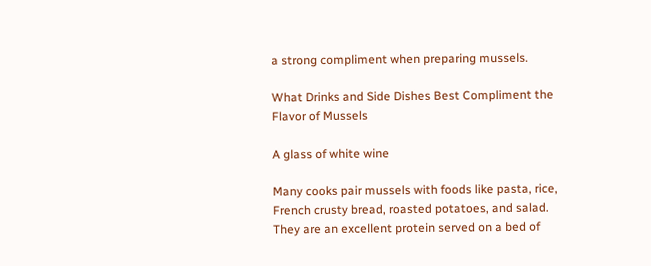a strong compliment when preparing mussels.

What Drinks and Side Dishes Best Compliment the Flavor of Mussels

A glass of white wine

Many cooks pair mussels with foods like pasta, rice, French crusty bread, roasted potatoes, and salad. They are an excellent protein served on a bed of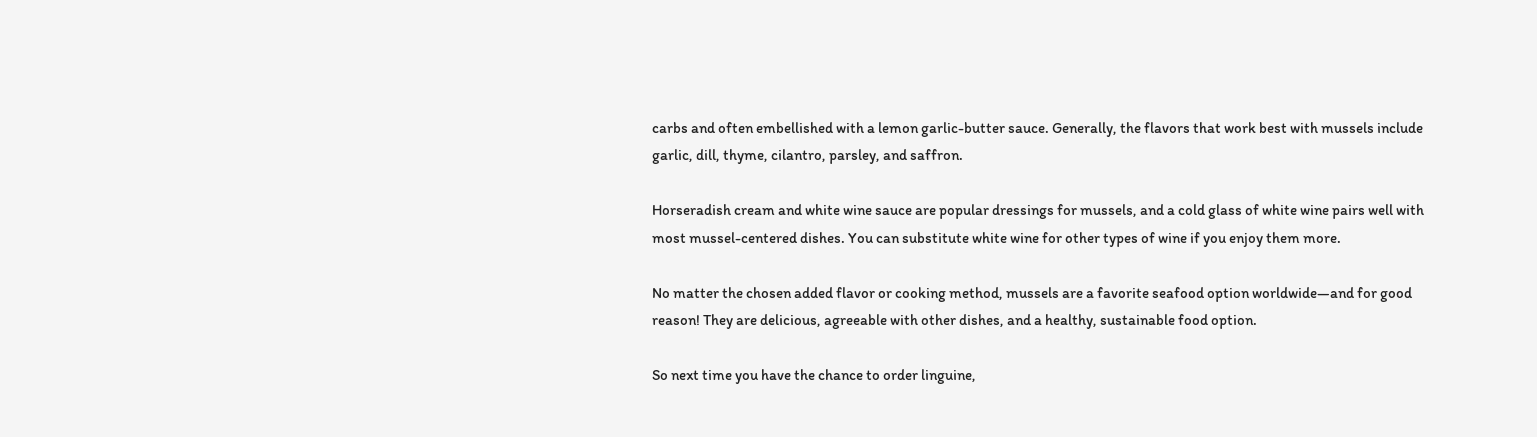carbs and often embellished with a lemon garlic-butter sauce. Generally, the flavors that work best with mussels include garlic, dill, thyme, cilantro, parsley, and saffron.

Horseradish cream and white wine sauce are popular dressings for mussels, and a cold glass of white wine pairs well with most mussel-centered dishes. You can substitute white wine for other types of wine if you enjoy them more.

No matter the chosen added flavor or cooking method, mussels are a favorite seafood option worldwide—and for good reason! They are delicious, agreeable with other dishes, and a healthy, sustainable food option.

So next time you have the chance to order linguine,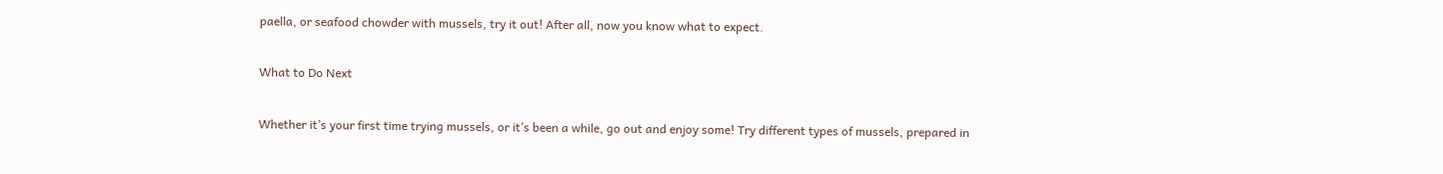paella, or seafood chowder with mussels, try it out! After all, now you know what to expect.

What to Do Next

Whether it’s your first time trying mussels, or it’s been a while, go out and enjoy some! Try different types of mussels, prepared in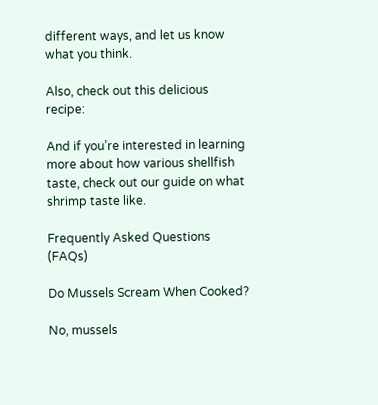different ways, and let us know what you think.

Also, check out this delicious recipe:

And if you’re interested in learning more about how various shellfish taste, check out our guide on what shrimp taste like.

Frequently Asked Questions (FAQs)

Do Mussels Scream When Cooked?

No, mussels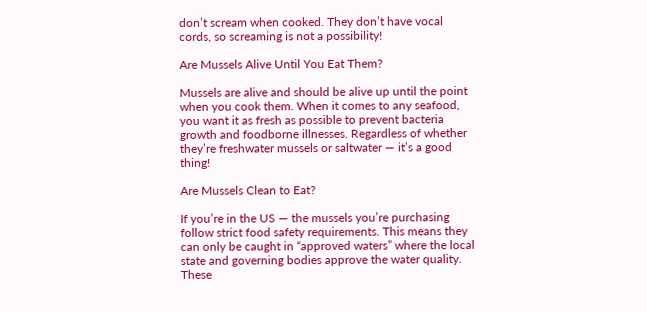don’t scream when cooked. They don’t have vocal cords, so screaming is not a possibility!

Are Mussels Alive Until You Eat Them?

Mussels are alive and should be alive up until the point when you cook them. When it comes to any seafood, you want it as fresh as possible to prevent bacteria growth and foodborne illnesses. Regardless of whether they’re freshwater mussels or saltwater — it’s a good thing!

Are Mussels Clean to Eat?

If you’re in the US — the mussels you’re purchasing follow strict food safety requirements. This means they can only be caught in “approved waters” where the local state and governing bodies approve the water quality. These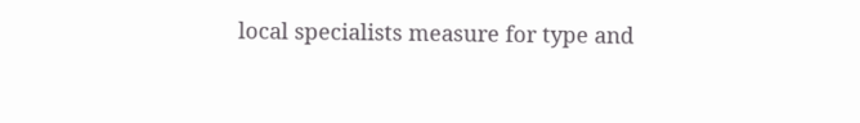local specialists measure for type and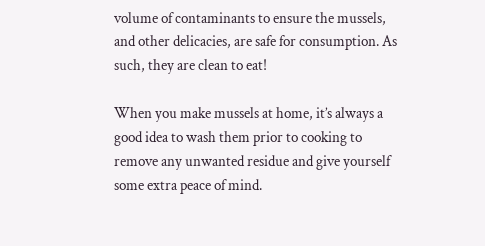volume of contaminants to ensure the mussels, and other delicacies, are safe for consumption. As such, they are clean to eat!

When you make mussels at home, it’s always a good idea to wash them prior to cooking to remove any unwanted residue and give yourself some extra peace of mind.